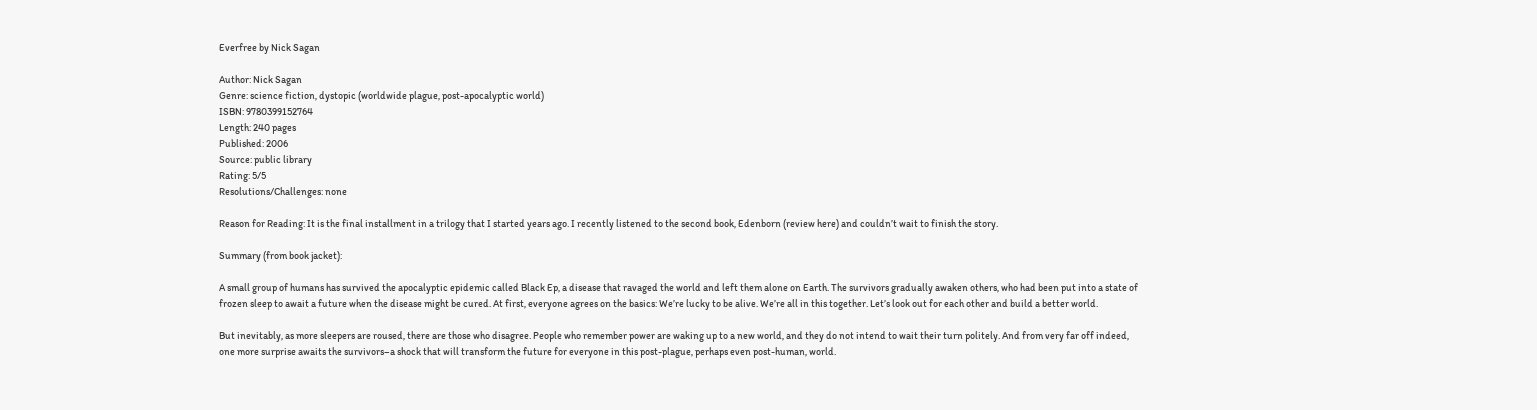Everfree by Nick Sagan

Author: Nick Sagan
Genre: science fiction, dystopic (worldwide plague, post-apocalyptic world)
ISBN: 9780399152764
Length: 240 pages
Published: 2006
Source: public library
Rating: 5/5
Resolutions/Challenges: none

Reason for Reading: It is the final installment in a trilogy that I started years ago. I recently listened to the second book, Edenborn (review here) and couldn’t wait to finish the story.

Summary (from book jacket):

A small group of humans has survived the apocalyptic epidemic called Black Ep, a disease that ravaged the world and left them alone on Earth. The survivors gradually awaken others, who had been put into a state of frozen sleep to await a future when the disease might be cured. At first, everyone agrees on the basics: We’re lucky to be alive. We’re all in this together. Let’s look out for each other and build a better world.

But inevitably, as more sleepers are roused, there are those who disagree. People who remember power are waking up to a new world, and they do not intend to wait their turn politely. And from very far off indeed, one more surprise awaits the survivors–a shock that will transform the future for everyone in this post-plague, perhaps even post-human, world.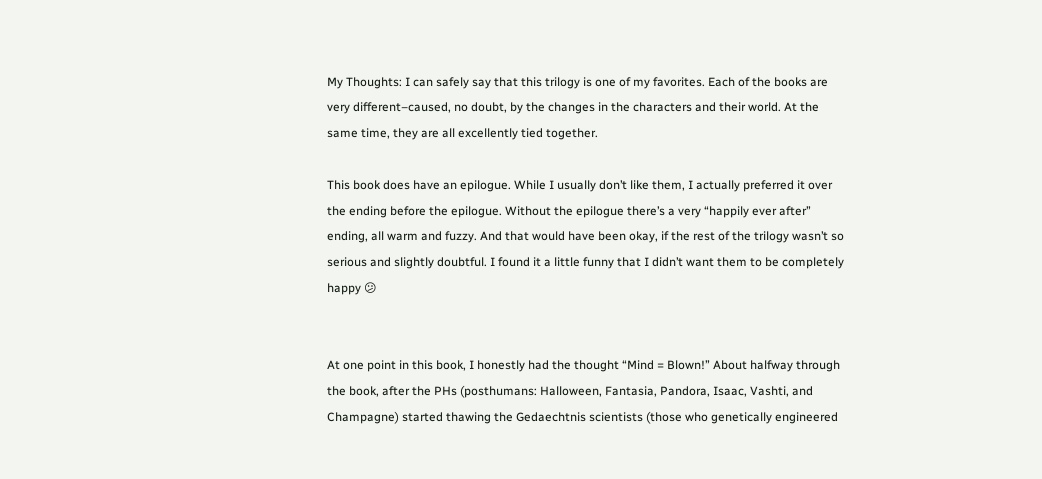My Thoughts: I can safely say that this trilogy is one of my favorites. Each of the books are very different–caused, no doubt, by the changes in the characters and their world. At the same time, they are all excellently tied together.

This book does have an epilogue. While I usually don’t like them, I actually preferred it over the ending before the epilogue. Without the epilogue there’s a very “happily ever after” ending, all warm and fuzzy. And that would have been okay, if the rest of the trilogy wasn’t so serious and slightly doubtful. I found it a little funny that I didn’t want them to be completely happy 😕


At one point in this book, I honestly had the thought “Mind = Blown!” About halfway through the book, after the PHs (posthumans: Halloween, Fantasia, Pandora, Isaac, Vashti, and Champagne) started thawing the Gedaechtnis scientists (those who genetically engineered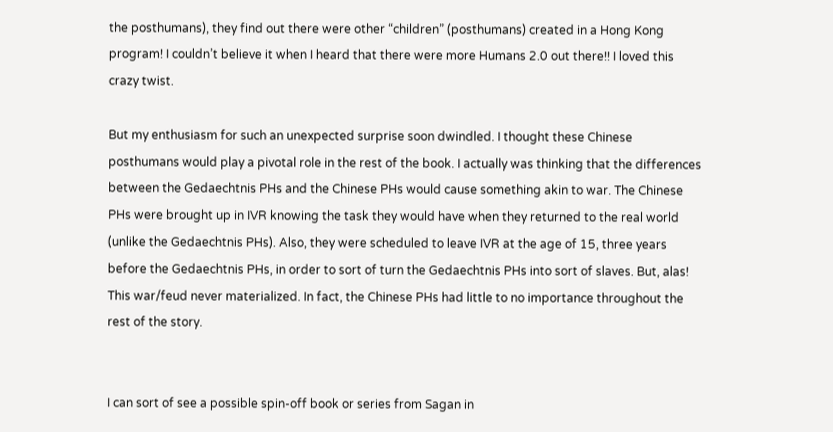the posthumans), they find out there were other “children” (posthumans) created in a Hong Kong program! I couldn’t believe it when I heard that there were more Humans 2.0 out there!! I loved this crazy twist.

But my enthusiasm for such an unexpected surprise soon dwindled. I thought these Chinese posthumans would play a pivotal role in the rest of the book. I actually was thinking that the differences between the Gedaechtnis PHs and the Chinese PHs would cause something akin to war. The Chinese PHs were brought up in IVR knowing the task they would have when they returned to the real world (unlike the Gedaechtnis PHs). Also, they were scheduled to leave IVR at the age of 15, three years before the Gedaechtnis PHs, in order to sort of turn the Gedaechtnis PHs into sort of slaves. But, alas! This war/feud never materialized. In fact, the Chinese PHs had little to no importance throughout the rest of the story.


I can sort of see a possible spin-off book or series from Sagan in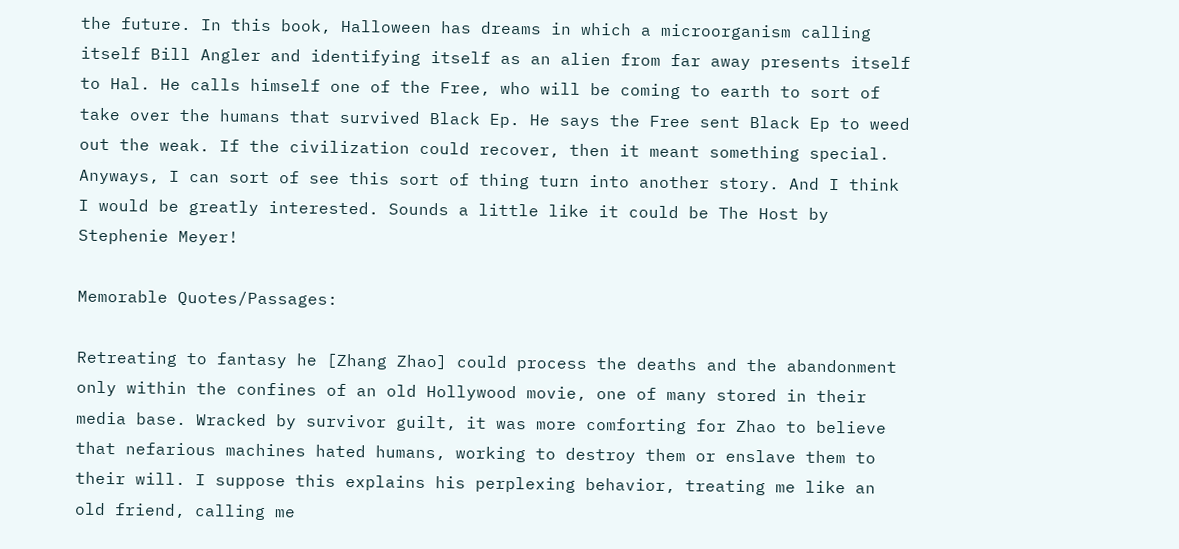the future. In this book, Halloween has dreams in which a microorganism calling itself Bill Angler and identifying itself as an alien from far away presents itself to Hal. He calls himself one of the Free, who will be coming to earth to sort of take over the humans that survived Black Ep. He says the Free sent Black Ep to weed out the weak. If the civilization could recover, then it meant something special. Anyways, I can sort of see this sort of thing turn into another story. And I think I would be greatly interested. Sounds a little like it could be The Host by Stephenie Meyer!

Memorable Quotes/Passages:

Retreating to fantasy he [Zhang Zhao] could process the deaths and the abandonment only within the confines of an old Hollywood movie, one of many stored in their media base. Wracked by survivor guilt, it was more comforting for Zhao to believe that nefarious machines hated humans, working to destroy them or enslave them to their will. I suppose this explains his perplexing behavior, treating me like an old friend, calling me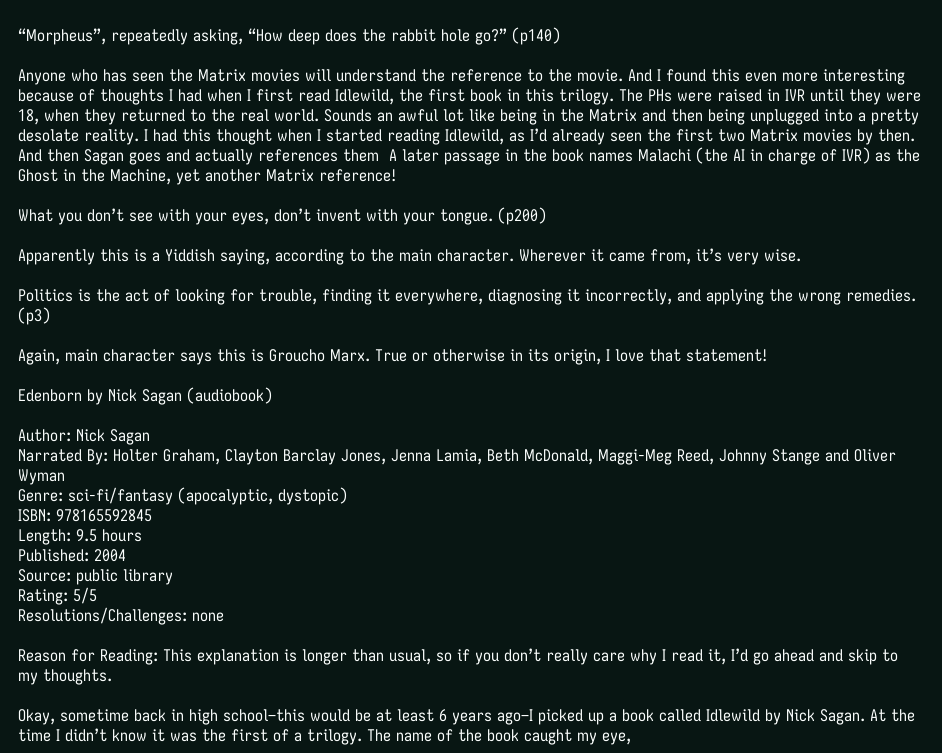“Morpheus”, repeatedly asking, “How deep does the rabbit hole go?” (p140)

Anyone who has seen the Matrix movies will understand the reference to the movie. And I found this even more interesting because of thoughts I had when I first read Idlewild, the first book in this trilogy. The PHs were raised in IVR until they were 18, when they returned to the real world. Sounds an awful lot like being in the Matrix and then being unplugged into a pretty desolate reality. I had this thought when I started reading Idlewild, as I’d already seen the first two Matrix movies by then. And then Sagan goes and actually references them  A later passage in the book names Malachi (the AI in charge of IVR) as the Ghost in the Machine, yet another Matrix reference!

What you don’t see with your eyes, don’t invent with your tongue. (p200)

Apparently this is a Yiddish saying, according to the main character. Wherever it came from, it’s very wise.

Politics is the act of looking for trouble, finding it everywhere, diagnosing it incorrectly, and applying the wrong remedies. (p3)

Again, main character says this is Groucho Marx. True or otherwise in its origin, I love that statement!

Edenborn by Nick Sagan (audiobook)

Author: Nick Sagan
Narrated By: Holter Graham, Clayton Barclay Jones, Jenna Lamia, Beth McDonald, Maggi-Meg Reed, Johnny Stange and Oliver Wyman
Genre: sci-fi/fantasy (apocalyptic, dystopic)
ISBN: 978165592845
Length: 9.5 hours
Published: 2004
Source: public library
Rating: 5/5
Resolutions/Challenges: none

Reason for Reading: This explanation is longer than usual, so if you don’t really care why I read it, I’d go ahead and skip to my thoughts.

Okay, sometime back in high school–this would be at least 6 years ago–I picked up a book called Idlewild by Nick Sagan. At the time I didn’t know it was the first of a trilogy. The name of the book caught my eye,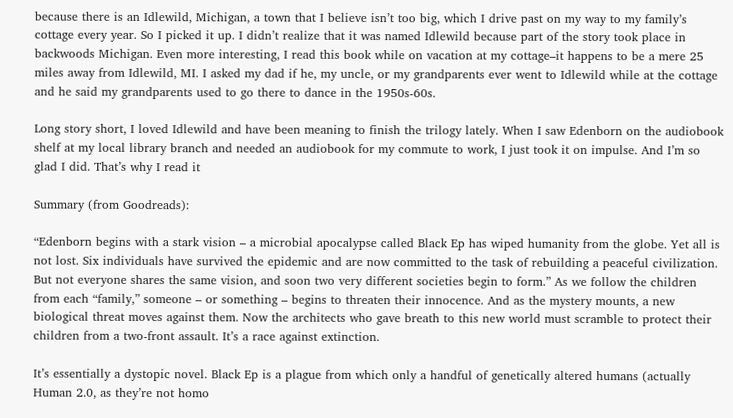because there is an Idlewild, Michigan, a town that I believe isn’t too big, which I drive past on my way to my family’s cottage every year. So I picked it up. I didn’t realize that it was named Idlewild because part of the story took place in backwoods Michigan. Even more interesting, I read this book while on vacation at my cottage–it happens to be a mere 25 miles away from Idlewild, MI. I asked my dad if he, my uncle, or my grandparents ever went to Idlewild while at the cottage and he said my grandparents used to go there to dance in the 1950s-60s.

Long story short, I loved Idlewild and have been meaning to finish the trilogy lately. When I saw Edenborn on the audiobook shelf at my local library branch and needed an audiobook for my commute to work, I just took it on impulse. And I’m so glad I did. That’s why I read it

Summary (from Goodreads):

“Edenborn begins with a stark vision – a microbial apocalypse called Black Ep has wiped humanity from the globe. Yet all is not lost. Six individuals have survived the epidemic and are now committed to the task of rebuilding a peaceful civilization. But not everyone shares the same vision, and soon two very different societies begin to form.” As we follow the children from each “family,” someone – or something – begins to threaten their innocence. And as the mystery mounts, a new biological threat moves against them. Now the architects who gave breath to this new world must scramble to protect their children from a two-front assault. It’s a race against extinction.

It’s essentially a dystopic novel. Black Ep is a plague from which only a handful of genetically altered humans (actually Human 2.0, as they’re not homo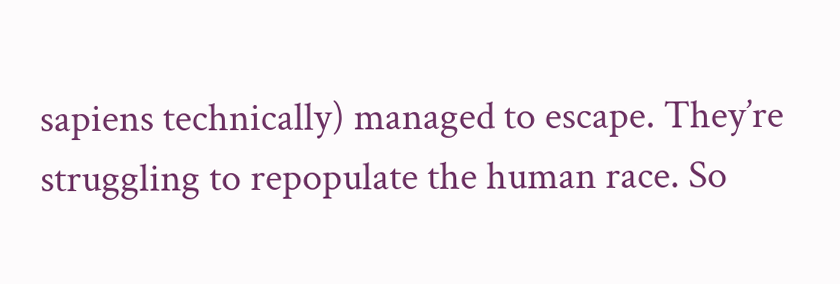sapiens technically) managed to escape. They’re struggling to repopulate the human race. So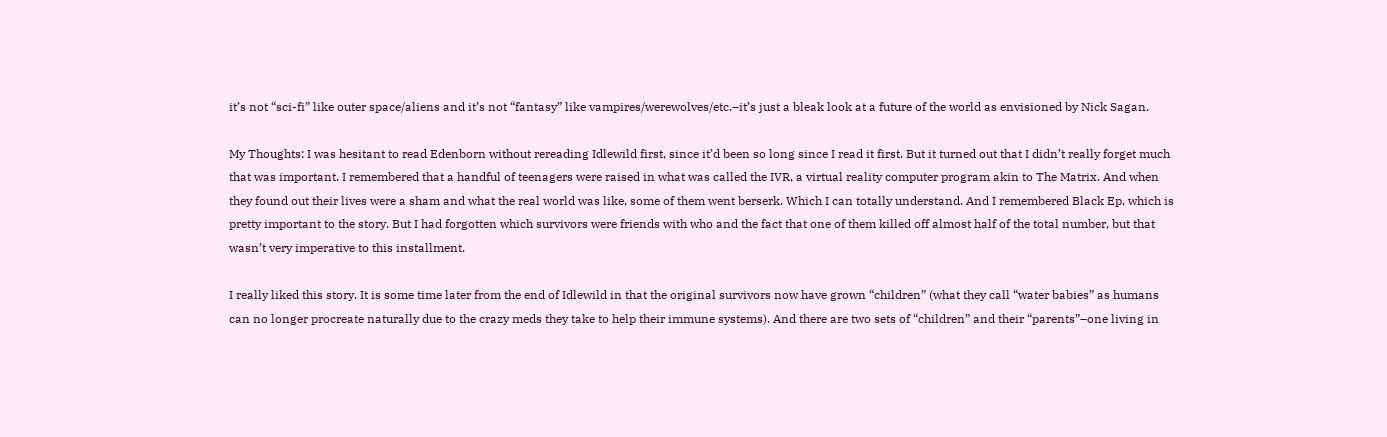it’s not “sci-fi” like outer space/aliens and it’s not “fantasy” like vampires/werewolves/etc.–it’s just a bleak look at a future of the world as envisioned by Nick Sagan.

My Thoughts: I was hesitant to read Edenborn without rereading Idlewild first, since it’d been so long since I read it first. But it turned out that I didn’t really forget much that was important. I remembered that a handful of teenagers were raised in what was called the IVR, a virtual reality computer program akin to The Matrix. And when they found out their lives were a sham and what the real world was like, some of them went berserk. Which I can totally understand. And I remembered Black Ep, which is pretty important to the story. But I had forgotten which survivors were friends with who and the fact that one of them killed off almost half of the total number, but that wasn’t very imperative to this installment.

I really liked this story. It is some time later from the end of Idlewild in that the original survivors now have grown “children” (what they call “water babies” as humans can no longer procreate naturally due to the crazy meds they take to help their immune systems). And there are two sets of “children” and their “parents”–one living in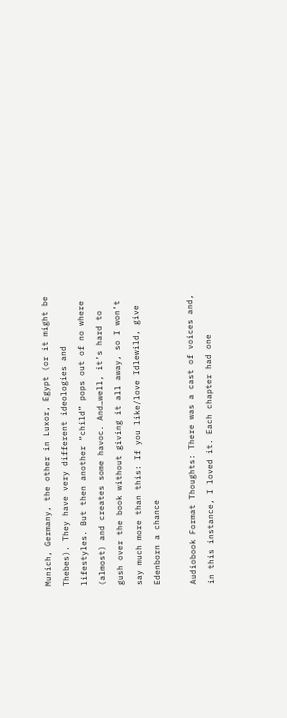Munich, Germany, the other in Luxor, Egypt (or it might be Thebes). They have very different ideologies and lifestyles. But then another “child” pops out of no where (almost) and creates some havoc. And…well, it’s hard to gush over the book without giving it all away, so I won’t say much more than this: If you like/love Idlewild, give Edenborn a chance

Audiobook Format Thoughts: There was a cast of voices and, in this instance, I loved it. Each chapter had one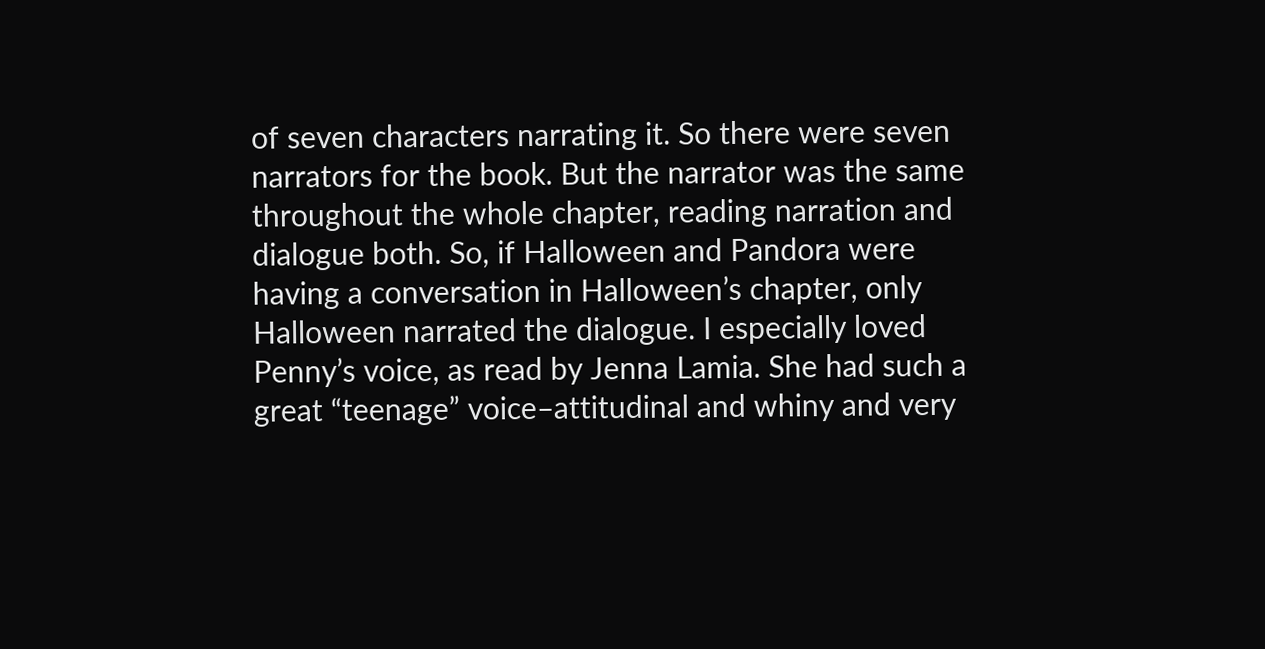of seven characters narrating it. So there were seven narrators for the book. But the narrator was the same throughout the whole chapter, reading narration and dialogue both. So, if Halloween and Pandora were having a conversation in Halloween’s chapter, only Halloween narrated the dialogue. I especially loved Penny’s voice, as read by Jenna Lamia. She had such a great “teenage” voice–attitudinal and whiny and very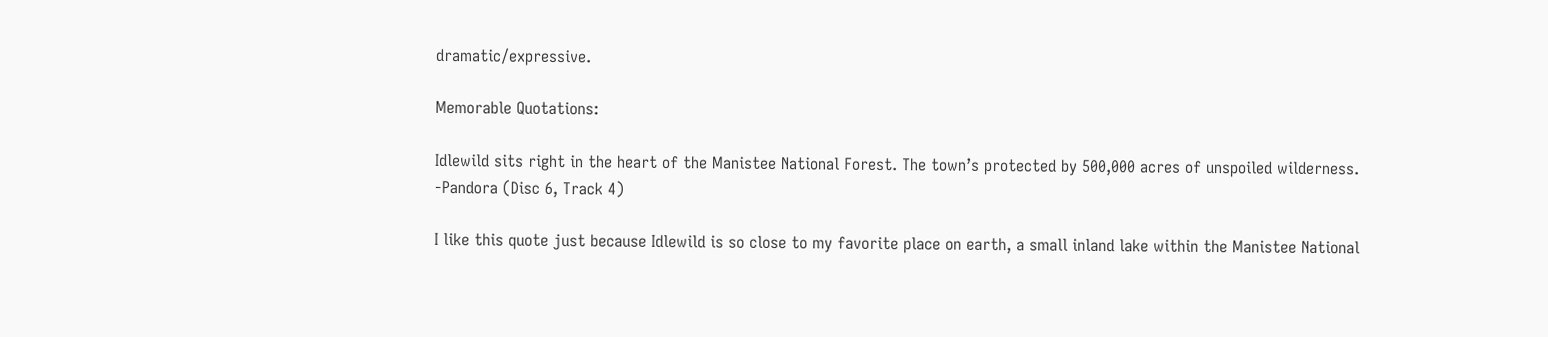dramatic/expressive.

Memorable Quotations:

Idlewild sits right in the heart of the Manistee National Forest. The town’s protected by 500,000 acres of unspoiled wilderness.
-Pandora (Disc 6, Track 4)

I like this quote just because Idlewild is so close to my favorite place on earth, a small inland lake within the Manistee National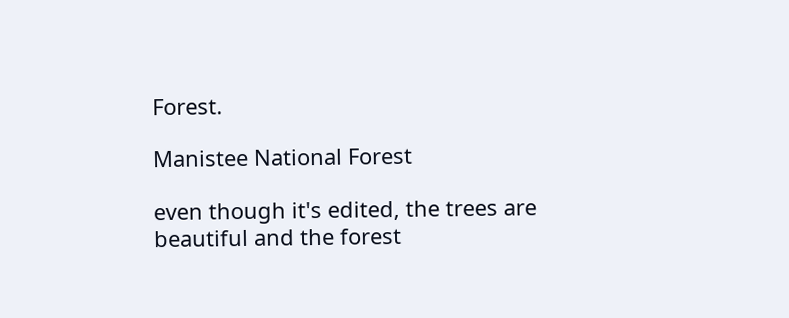Forest.

Manistee National Forest

even though it's edited, the trees are beautiful and the forest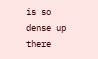is so dense up there